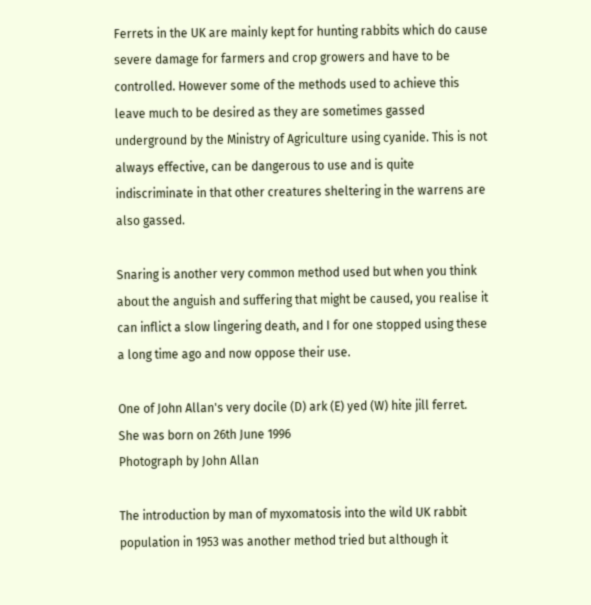Ferrets in the UK are mainly kept for hunting rabbits which do cause severe damage for farmers and crop growers and have to be controlled. However some of the methods used to achieve this leave much to be desired as they are sometimes gassed underground by the Ministry of Agriculture using cyanide. This is not always effective, can be dangerous to use and is quite indiscriminate in that other creatures sheltering in the warrens are also gassed.

Snaring is another very common method used but when you think about the anguish and suffering that might be caused, you realise it can inflict a slow lingering death, and I for one stopped using these a long time ago and now oppose their use.

One of John Allan's very docile (D) ark (E) yed (W) hite jill ferret.
She was born on 26th June 1996
Photograph by John Allan

The introduction by man of myxomatosis into the wild UK rabbit population in 1953 was another method tried but although it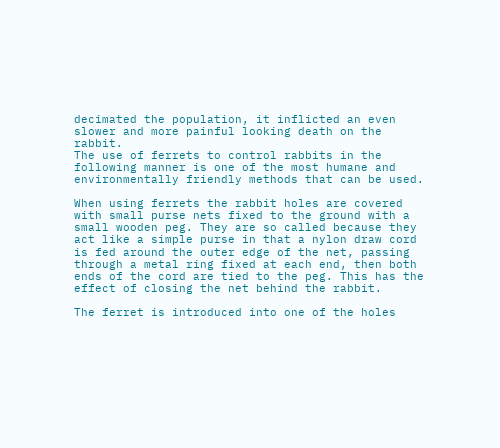decimated the population, it inflicted an even slower and more painful looking death on the rabbit.
The use of ferrets to control rabbits in the following manner is one of the most humane and environmentally friendly methods that can be used.

When using ferrets the rabbit holes are covered with small purse nets fixed to the ground with a small wooden peg. They are so called because they act like a simple purse in that a nylon draw cord is fed around the outer edge of the net, passing through a metal ring fixed at each end, then both ends of the cord are tied to the peg. This has the effect of closing the net behind the rabbit.

The ferret is introduced into one of the holes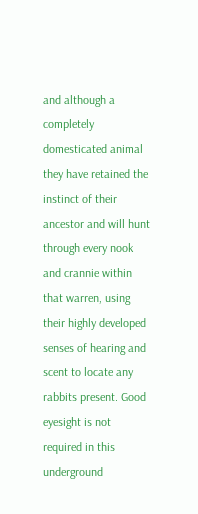and although a completely domesticated animal they have retained the instinct of their ancestor and will hunt through every nook and crannie within that warren, using their highly developed senses of hearing and scent to locate any rabbits present. Good eyesight is not required in this underground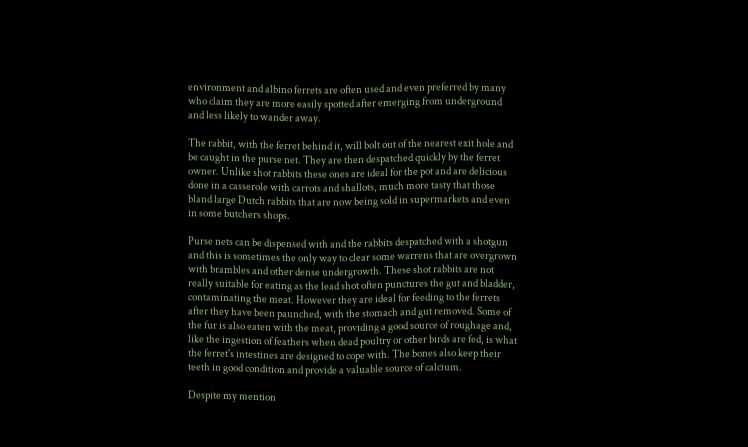environment and albino ferrets are often used and even preferred by many who claim they are more easily spotted after emerging from underground and less likely to wander away.

The rabbit, with the ferret behind it, will bolt out of the nearest exit hole and be caught in the purse net. They are then despatched quickly by the ferret owner. Unlike shot rabbits these ones are ideal for the pot and are delicious done in a casserole with carrots and shallots, much more tasty that those bland large Dutch rabbits that are now being sold in supermarkets and even in some butchers shops.

Purse nets can be dispensed with and the rabbits despatched with a shotgun and this is sometimes the only way to clear some warrens that are overgrown with brambles and other dense undergrowth. These shot rabbits are not really suitable for eating as the lead shot often punctures the gut and bladder, contaminating the meat. However they are ideal for feeding to the ferrets after they have been paunched, with the stomach and gut removed. Some of the fur is also eaten with the meat, providing a good source of roughage and, like the ingestion of feathers when dead poultry or other birds are fed, is what the ferret's intestines are designed to cope with. The bones also keep their teeth in good condition and provide a valuable source of calcium.

Despite my mention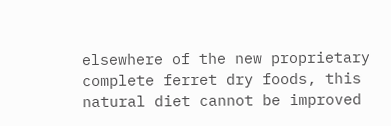elsewhere of the new proprietary complete ferret dry foods, this natural diet cannot be improved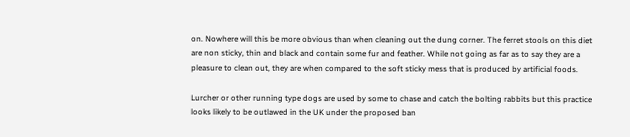on. Nowhere will this be more obvious than when cleaning out the dung corner. The ferret stools on this diet are non sticky, thin and black and contain some fur and feather. While not going as far as to say they are a pleasure to clean out, they are when compared to the soft sticky mess that is produced by artificial foods.

Lurcher or other running type dogs are used by some to chase and catch the bolting rabbits but this practice looks likely to be outlawed in the UK under the proposed ban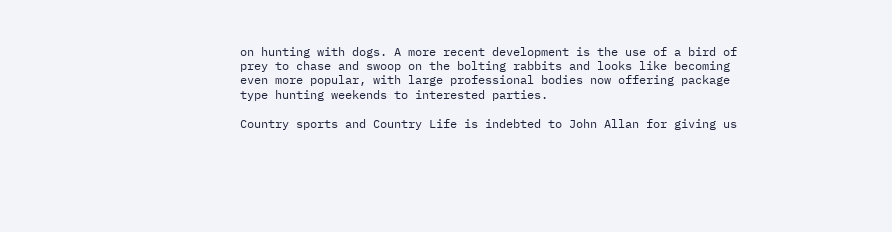on hunting with dogs. A more recent development is the use of a bird of prey to chase and swoop on the bolting rabbits and looks like becoming even more popular, with large professional bodies now offering package type hunting weekends to interested parties.

Country sports and Country Life is indebted to John Allan for giving us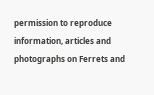permission to reproduce information, articles and photographs on Ferrets and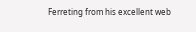Ferreting from his excellent web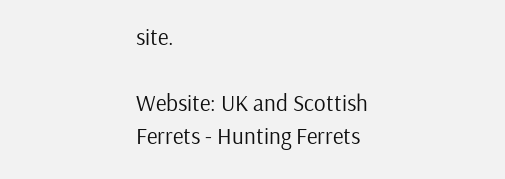site.

Website: UK and Scottish Ferrets - Hunting Ferrets